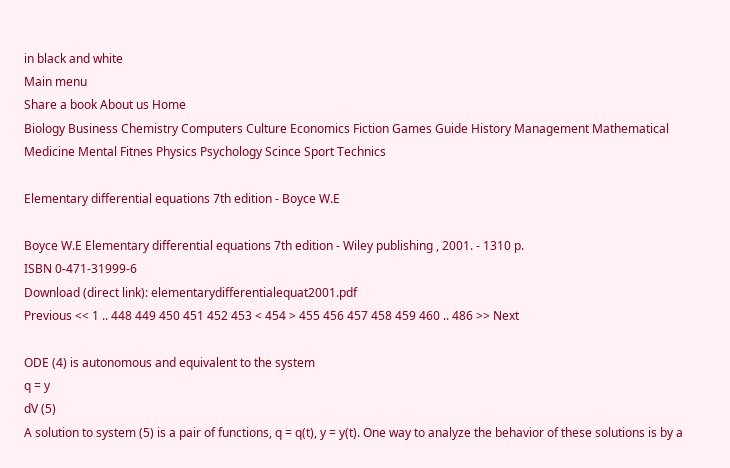in black and white
Main menu
Share a book About us Home
Biology Business Chemistry Computers Culture Economics Fiction Games Guide History Management Mathematical Medicine Mental Fitnes Physics Psychology Scince Sport Technics

Elementary differential equations 7th edition - Boyce W.E

Boyce W.E Elementary differential equations 7th edition - Wiley publishing , 2001. - 1310 p.
ISBN 0-471-31999-6
Download (direct link): elementarydifferentialequat2001.pdf
Previous << 1 .. 448 449 450 451 452 453 < 454 > 455 456 457 458 459 460 .. 486 >> Next

ODE (4) is autonomous and equivalent to the system
q = y
dV (5)
A solution to system (5) is a pair of functions, q = q(t), y = y(t). One way to analyze the behavior of these solutions is by a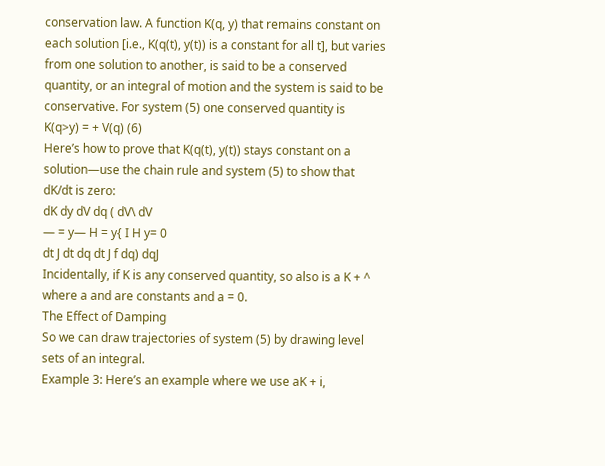conservation law. A function K(q, y) that remains constant on each solution [i.e., K(q(t), y(t)) is a constant for all t], but varies from one solution to another, is said to be a conserved quantity, or an integral of motion and the system is said to be conservative. For system (5) one conserved quantity is
K(q>y) = + V(q) (6)
Here’s how to prove that K(q(t), y(t)) stays constant on a solution—use the chain rule and system (5) to show that dK/dt is zero:
dK dy dV dq ( dV\ dV
— = y— H = y{ I H y= 0
dt J dt dq dt J f dq) dqJ
Incidentally, if K is any conserved quantity, so also is a K + ^ where a and are constants and a = 0.
The Effect of Damping
So we can draw trajectories of system (5) by drawing level sets of an integral.
Example 3: Here’s an example where we use aK + i,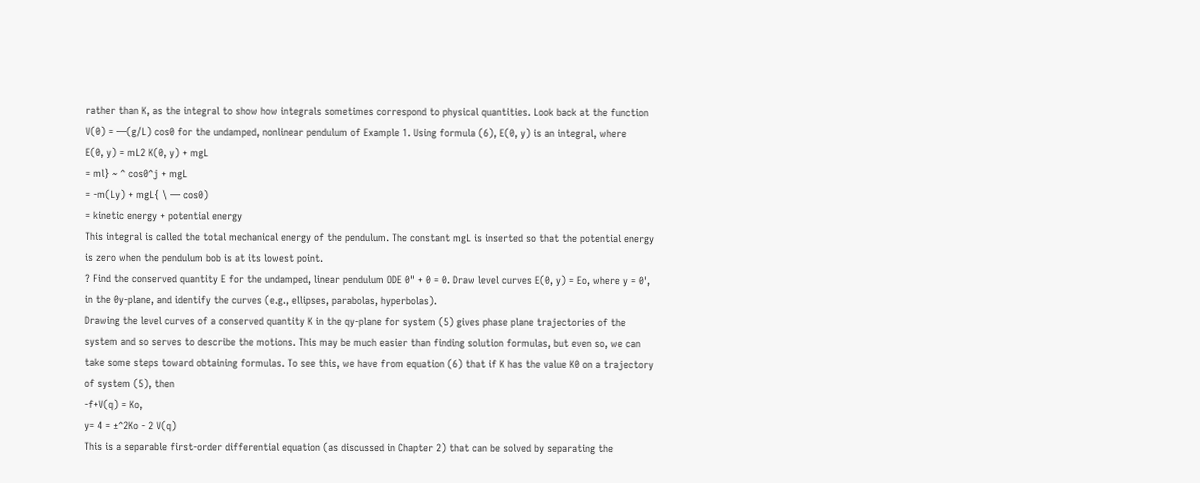rather than K, as the integral to show how integrals sometimes correspond to physical quantities. Look back at the function V(0) = —(g/L) cos0 for the undamped, nonlinear pendulum of Example 1. Using formula (6), E(0, y) is an integral, where
E(0, y) = mL2 K(0, y) + mgL
= ml} ~ ^ cos0^j + mgL
= -m(Ly) + mgL{ \ — cos0)
= kinetic energy + potential energy
This integral is called the total mechanical energy of the pendulum. The constant mgL is inserted so that the potential energy is zero when the pendulum bob is at its lowest point.
? Find the conserved quantity E for the undamped, linear pendulum ODE 0" + 0 = 0. Draw level curves E(0, y) = Eo, where y = 0', in the 0y-plane, and identify the curves (e.g., ellipses, parabolas, hyperbolas).
Drawing the level curves of a conserved quantity K in the qy-plane for system (5) gives phase plane trajectories of the system and so serves to describe the motions. This may be much easier than finding solution formulas, but even so, we can take some steps toward obtaining formulas. To see this, we have from equation (6) that if K has the value K0 on a trajectory of system (5), then
-f+V(q) = Ko,
y= 4 = ±^2Ko - 2 V(q)
This is a separable first-order differential equation (as discussed in Chapter 2) that can be solved by separating the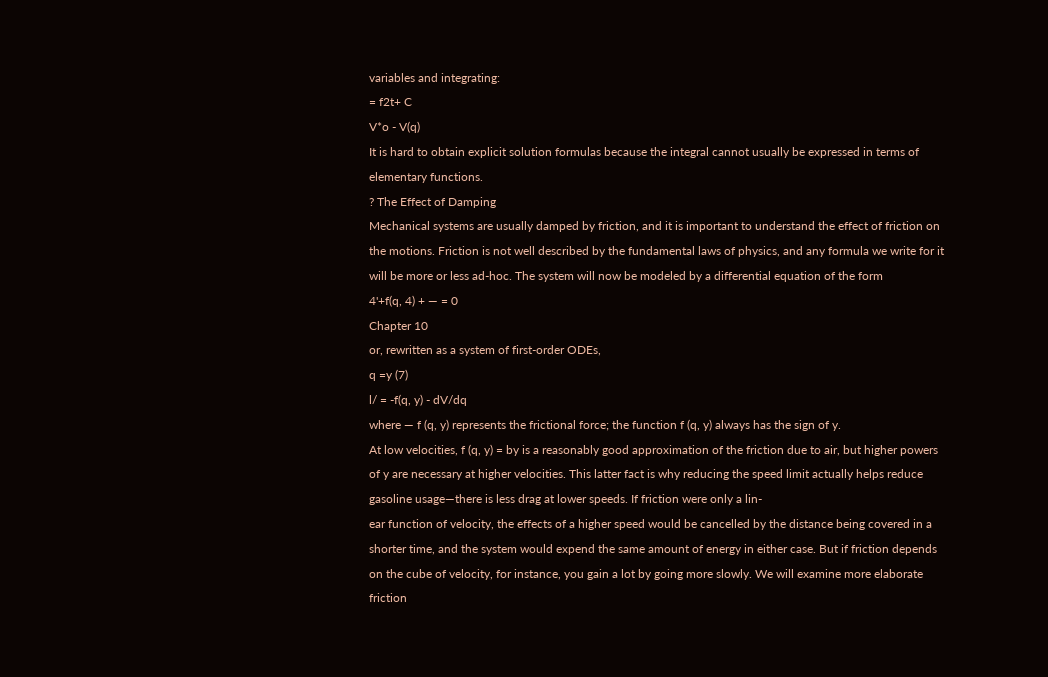variables and integrating:
= f2t+ C
V*o - V(q)
It is hard to obtain explicit solution formulas because the integral cannot usually be expressed in terms of elementary functions.
? The Effect of Damping
Mechanical systems are usually damped by friction, and it is important to understand the effect of friction on the motions. Friction is not well described by the fundamental laws of physics, and any formula we write for it will be more or less ad-hoc. The system will now be modeled by a differential equation of the form
4'+f(q, 4) + — = 0
Chapter 10
or, rewritten as a system of first-order ODEs,
q =y (7)
l/ = -f(q, y) - dV/dq
where — f (q, y) represents the frictional force; the function f (q, y) always has the sign of y.
At low velocities, f (q, y) = by is a reasonably good approximation of the friction due to air, but higher powers of y are necessary at higher velocities. This latter fact is why reducing the speed limit actually helps reduce
gasoline usage—there is less drag at lower speeds. If friction were only a lin-
ear function of velocity, the effects of a higher speed would be cancelled by the distance being covered in a shorter time, and the system would expend the same amount of energy in either case. But if friction depends on the cube of velocity, for instance, you gain a lot by going more slowly. We will examine more elaborate friction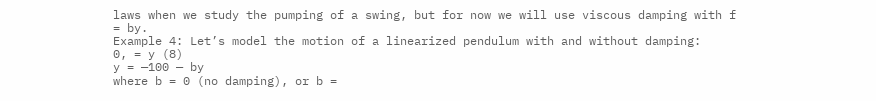laws when we study the pumping of a swing, but for now we will use viscous damping with f = by.
Example 4: Let’s model the motion of a linearized pendulum with and without damping:
0, = y (8)
y = —100 — by
where b = 0 (no damping), or b =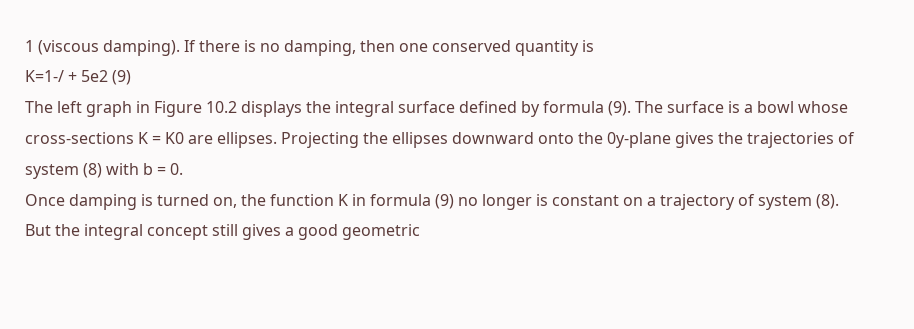1 (viscous damping). If there is no damping, then one conserved quantity is
K=1-/ + 5e2 (9)
The left graph in Figure 10.2 displays the integral surface defined by formula (9). The surface is a bowl whose cross-sections K = K0 are ellipses. Projecting the ellipses downward onto the 0y-plane gives the trajectories of system (8) with b = 0.
Once damping is turned on, the function K in formula (9) no longer is constant on a trajectory of system (8). But the integral concept still gives a good geometric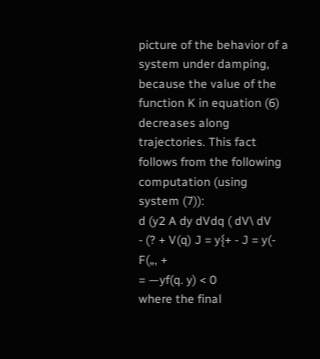picture of the behavior of a system under damping, because the value of the function K in equation (6) decreases along trajectories. This fact follows from the following computation (using system (7)):
d (y2 A dy dVdq ( dV\ dV
- (? + V(q) J = y{+ - J = y(- F(„, +
= —yf(q. y) < 0
where the final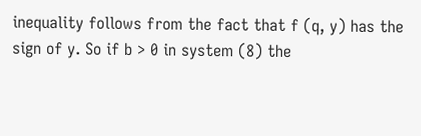inequality follows from the fact that f (q, y) has the sign of y. So if b > 0 in system (8) the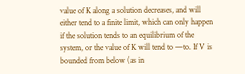value of K along a solution decreases, and will either tend to a finite limit, which can only happen if the solution tends to an equilibrium of the system, or the value of K will tend to —to. If V is bounded from below (as in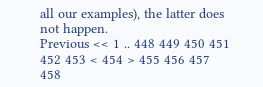all our examples), the latter does not happen.
Previous << 1 .. 448 449 450 451 452 453 < 454 > 455 456 457 458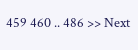459 460 .. 486 >> Next